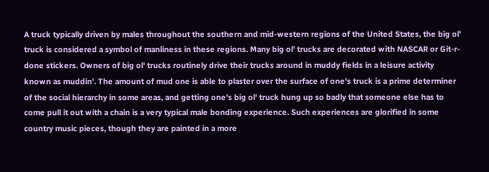A truck typically driven by males throughout the southern and mid-western regions of the United States, the big ol' truck is considered a symbol of manliness in these regions. Many big ol' trucks are decorated with NASCAR or Git-r-done stickers. Owners of big ol' trucks routinely drive their trucks around in muddy fields in a leisure activity known as muddin'. The amount of mud one is able to plaster over the surface of one's truck is a prime determiner of the social hierarchy in some areas, and getting one's big ol' truck hung up so badly that someone else has to come pull it out with a chain is a very typical male bonding experience. Such experiences are glorified in some country music pieces, though they are painted in a more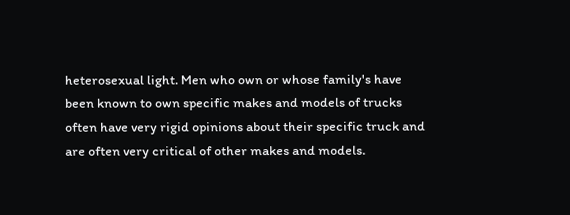heterosexual light. Men who own or whose family's have been known to own specific makes and models of trucks often have very rigid opinions about their specific truck and are often very critical of other makes and models.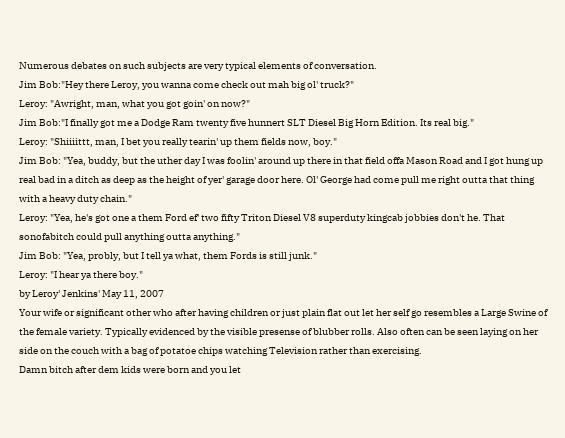Numerous debates on such subjects are very typical elements of conversation.
Jim Bob:"Hey there Leroy, you wanna come check out mah big ol' truck?"
Leroy: "Awright, man, what you got goin' on now?"
Jim Bob:"I finally got me a Dodge Ram twenty five hunnert SLT Diesel Big Horn Edition. Its real big."
Leroy: "Shiiiittt, man, I bet you really tearin' up them fields now, boy."
Jim Bob: "Yea, buddy, but the uther day I was foolin' around up there in that field offa Mason Road and I got hung up real bad in a ditch as deep as the height of yer' garage door here. Ol' George had come pull me right outta that thing with a heavy duty chain."
Leroy: "Yea, he's got one a them Ford ef' two fifty Triton Diesel V8 superduty kingcab jobbies don't he. That sonofabitch could pull anything outta anything."
Jim Bob: "Yea, probly, but I tell ya what, them Fords is still junk."
Leroy: "I hear ya there boy."
by Leroy' Jenkins' May 11, 2007
Your wife or significant other who after having children or just plain flat out let her self go resembles a Large Swine of the female variety. Typically evidenced by the visible presense of blubber rolls. Also often can be seen laying on her side on the couch with a bag of potatoe chips watching Television rather than exercising.
Damn bitch after dem kids were born and you let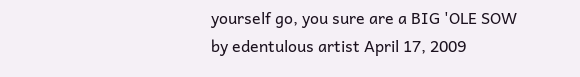yourself go, you sure are a BIG 'OLE SOW
by edentulous artist April 17, 2009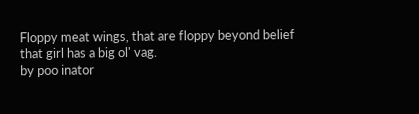Floppy meat wings, that are floppy beyond belief
that girl has a big ol' vag.
by poo inator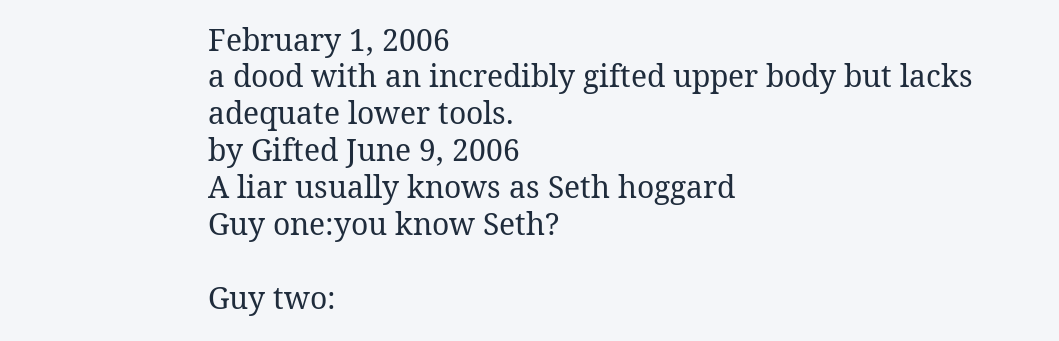February 1, 2006
a dood with an incredibly gifted upper body but lacks adequate lower tools.
by Gifted June 9, 2006
A liar usually knows as Seth hoggard
Guy one:you know Seth?

Guy two: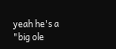yeah he's a "big ole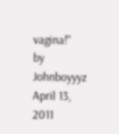vagina!"
by Johnboyyyz April 13, 2011